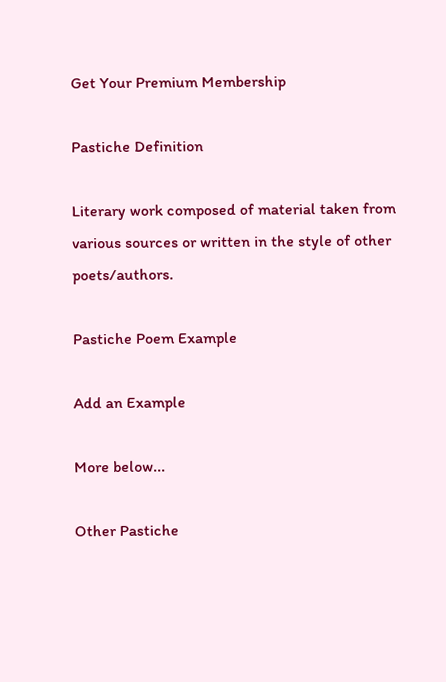Get Your Premium Membership

Pastiche Definition

Literary work composed of material taken from various sources or written in the style of other poets/authors.

Pastiche Poem Example

Add an Example

More below...

Other Pastiche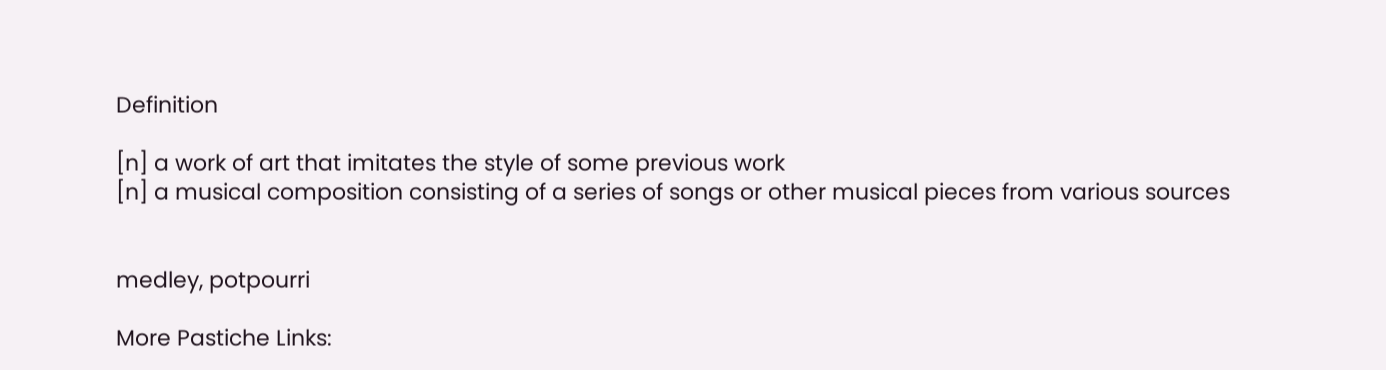Definition

[n] a work of art that imitates the style of some previous work
[n] a musical composition consisting of a series of songs or other musical pieces from various sources


medley, potpourri

More Pastiche Links: